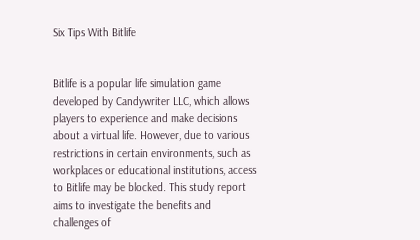Six Tips With Bitlife


Bitlife is a popular life simulation game developed by Candywriter LLC, which allows players to experience and make decisions about a virtual life. However, due to various restrictions in certain environments, such as workplaces or educational institutions, access to Bitlife may be blocked. This study report aims to investigate the benefits and challenges of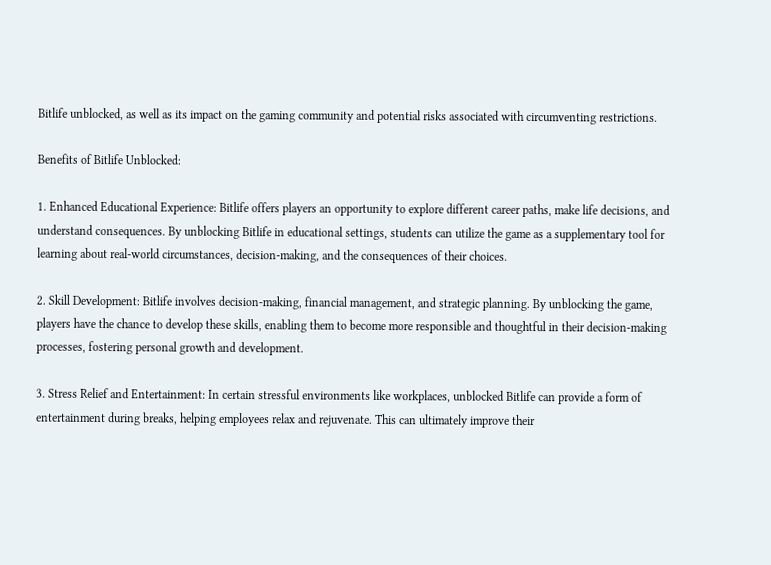Bitlife unblocked, as well as its impact on the gaming community and potential risks associated with circumventing restrictions.

Benefits of Bitlife Unblocked:

1. Enhanced Educational Experience: Bitlife offers players an opportunity to explore different career paths, make life decisions, and understand consequences. By unblocking Bitlife in educational settings, students can utilize the game as a supplementary tool for learning about real-world circumstances, decision-making, and the consequences of their choices.

2. Skill Development: Bitlife involves decision-making, financial management, and strategic planning. By unblocking the game, players have the chance to develop these skills, enabling them to become more responsible and thoughtful in their decision-making processes, fostering personal growth and development.

3. Stress Relief and Entertainment: In certain stressful environments like workplaces, unblocked Bitlife can provide a form of entertainment during breaks, helping employees relax and rejuvenate. This can ultimately improve their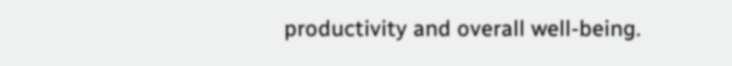productivity and overall well-being.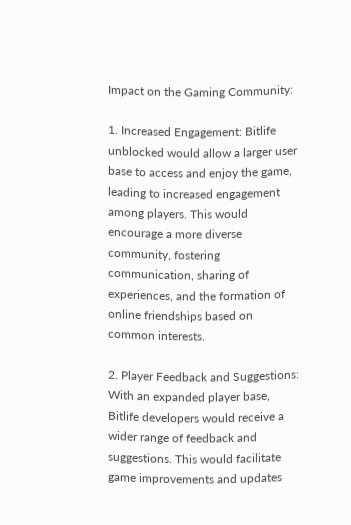Impact on the Gaming Community:

1. Increased Engagement: Bitlife unblocked would allow a larger user base to access and enjoy the game, leading to increased engagement among players. This would encourage a more diverse community, fostering communication, sharing of experiences, and the formation of online friendships based on common interests.

2. Player Feedback and Suggestions: With an expanded player base, Bitlife developers would receive a wider range of feedback and suggestions. This would facilitate game improvements and updates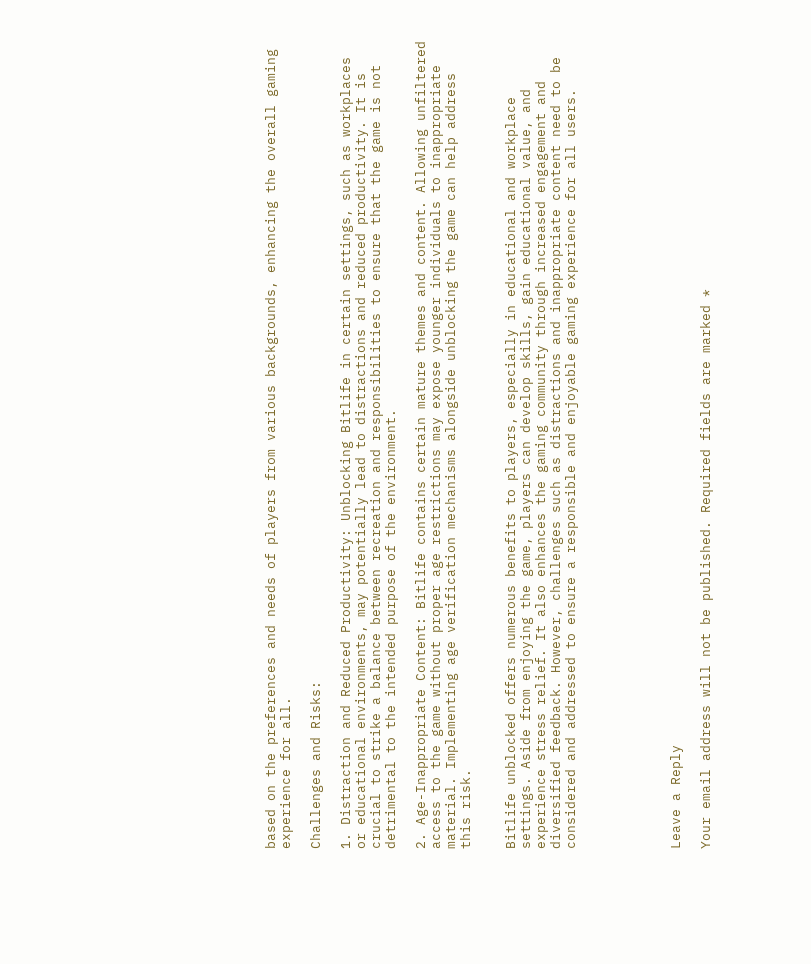based on the preferences and needs of players from various backgrounds, enhancing the overall gaming experience for all.

Challenges and Risks:

1. Distraction and Reduced Productivity: Unblocking Bitlife in certain settings, such as workplaces or educational environments, may potentially lead to distractions and reduced productivity. It is crucial to strike a balance between recreation and responsibilities to ensure that the game is not detrimental to the intended purpose of the environment.

2. Age-Inappropriate Content: Bitlife contains certain mature themes and content. Allowing unfiltered access to the game without proper age restrictions may expose younger individuals to inappropriate material. Implementing age verification mechanisms alongside unblocking the game can help address this risk.


Bitlife unblocked offers numerous benefits to players, especially in educational and workplace settings. Aside from enjoying the game, players can develop skills, gain educational value, and experience stress relief. It also enhances the gaming community through increased engagement and diversified feedback. However, challenges such as distractions and inappropriate content need to be considered and addressed to ensure a responsible and enjoyable gaming experience for all users.






Leave a Reply

Your email address will not be published. Required fields are marked *